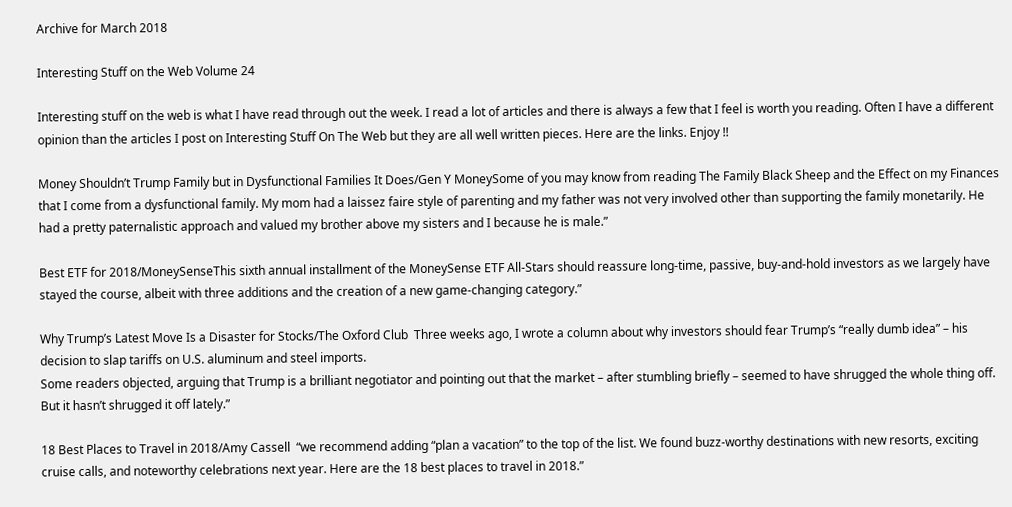Archive for March 2018

Interesting Stuff on the Web Volume 24

Interesting stuff on the web is what I have read through out the week. I read a lot of articles and there is always a few that I feel is worth you reading. Often I have a different opinion than the articles I post on Interesting Stuff On The Web but they are all well written pieces. Here are the links. Enjoy !!

Money Shouldn’t Trump Family but in Dysfunctional Families It Does/Gen Y MoneySome of you may know from reading The Family Black Sheep and the Effect on my Finances that I come from a dysfunctional family. My mom had a laissez faire style of parenting and my father was not very involved other than supporting the family monetarily. He had a pretty paternalistic approach and valued my brother above my sisters and I because he is male.”

Best ETF for 2018/MoneySenseThis sixth annual installment of the MoneySense ETF All-Stars should reassure long-time, passive, buy-and-hold investors as we largely have stayed the course, albeit with three additions and the creation of a new game-changing category.”

Why Trump’s Latest Move Is a Disaster for Stocks/The Oxford Club  Three weeks ago, I wrote a column about why investors should fear Trump’s “really dumb idea” – his decision to slap tariffs on U.S. aluminum and steel imports.
Some readers objected, arguing that Trump is a brilliant negotiator and pointing out that the market – after stumbling briefly – seemed to have shrugged the whole thing off. But it hasn’t shrugged it off lately.”

18 Best Places to Travel in 2018/Amy Cassell  “we recommend adding “plan a vacation” to the top of the list. We found buzz-worthy destinations with new resorts, exciting cruise calls, and noteworthy celebrations next year. Here are the 18 best places to travel in 2018.”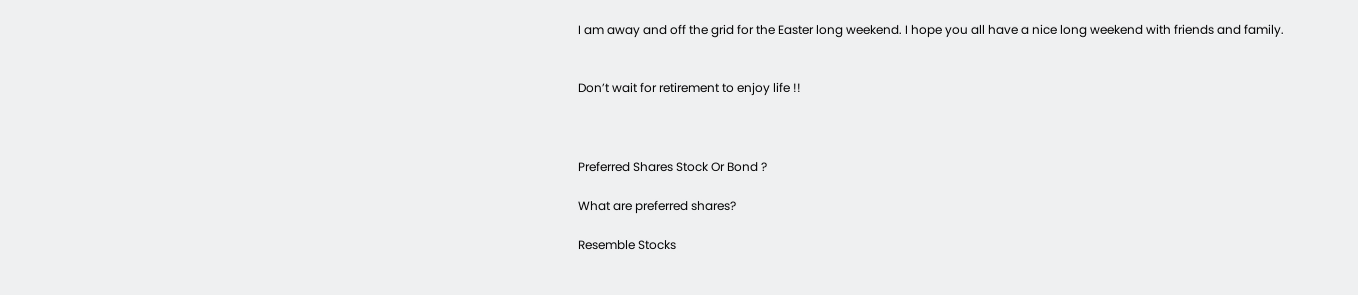I am away and off the grid for the Easter long weekend. I hope you all have a nice long weekend with friends and family.


Don’t wait for retirement to enjoy life !!



Preferred Shares Stock Or Bond ?

What are preferred shares?

Resemble Stocks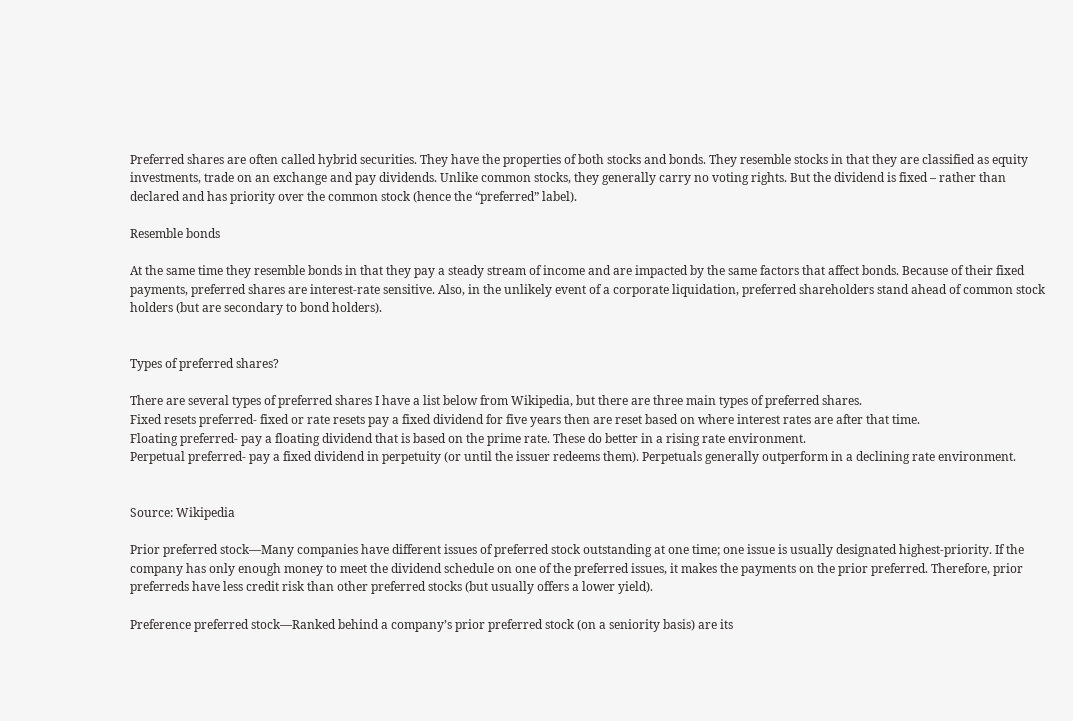Preferred shares are often called hybrid securities. They have the properties of both stocks and bonds. They resemble stocks in that they are classified as equity investments, trade on an exchange and pay dividends. Unlike common stocks, they generally carry no voting rights. But the dividend is fixed – rather than declared and has priority over the common stock (hence the “preferred” label).

Resemble bonds

At the same time they resemble bonds in that they pay a steady stream of income and are impacted by the same factors that affect bonds. Because of their fixed payments, preferred shares are interest-rate sensitive. Also, in the unlikely event of a corporate liquidation, preferred shareholders stand ahead of common stock holders (but are secondary to bond holders).


Types of preferred shares?

There are several types of preferred shares I have a list below from Wikipedia, but there are three main types of preferred shares.
Fixed resets preferred- fixed or rate resets pay a fixed dividend for five years then are reset based on where interest rates are after that time.
Floating preferred- pay a floating dividend that is based on the prime rate. These do better in a rising rate environment.
Perpetual preferred- pay a fixed dividend in perpetuity (or until the issuer redeems them). Perpetuals generally outperform in a declining rate environment.


Source: Wikipedia

Prior preferred stock—Many companies have different issues of preferred stock outstanding at one time; one issue is usually designated highest-priority. If the company has only enough money to meet the dividend schedule on one of the preferred issues, it makes the payments on the prior preferred. Therefore, prior preferreds have less credit risk than other preferred stocks (but usually offers a lower yield).

Preference preferred stock—Ranked behind a company’s prior preferred stock (on a seniority basis) are its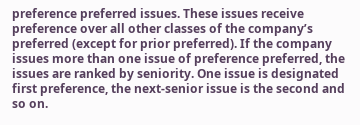preference preferred issues. These issues receive preference over all other classes of the company’s preferred (except for prior preferred). If the company issues more than one issue of preference preferred, the issues are ranked by seniority. One issue is designated first preference, the next-senior issue is the second and so on.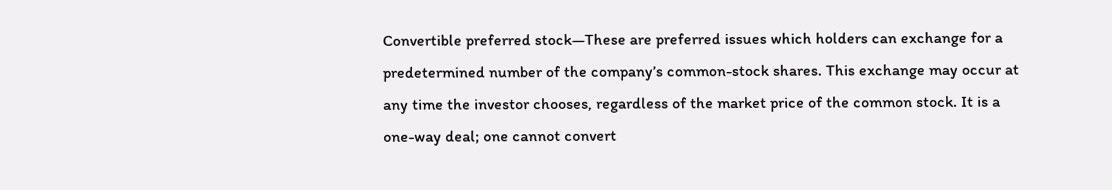Convertible preferred stock—These are preferred issues which holders can exchange for a predetermined number of the company’s common-stock shares. This exchange may occur at any time the investor chooses, regardless of the market price of the common stock. It is a one-way deal; one cannot convert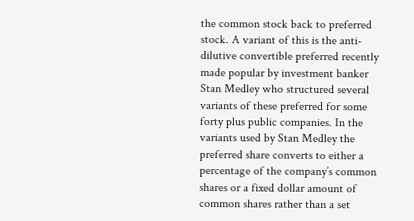the common stock back to preferred stock. A variant of this is the anti-dilutive convertible preferred recently made popular by investment banker Stan Medley who structured several variants of these preferred for some forty plus public companies. In the variants used by Stan Medley the preferred share converts to either a percentage of the company’s common shares or a fixed dollar amount of common shares rather than a set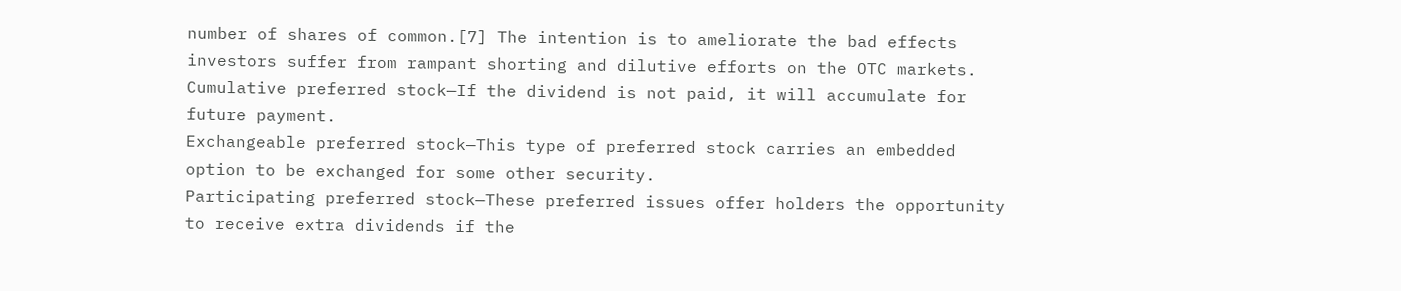number of shares of common.[7] The intention is to ameliorate the bad effects investors suffer from rampant shorting and dilutive efforts on the OTC markets.
Cumulative preferred stock—If the dividend is not paid, it will accumulate for future payment.
Exchangeable preferred stock—This type of preferred stock carries an embedded option to be exchanged for some other security.
Participating preferred stock—These preferred issues offer holders the opportunity to receive extra dividends if the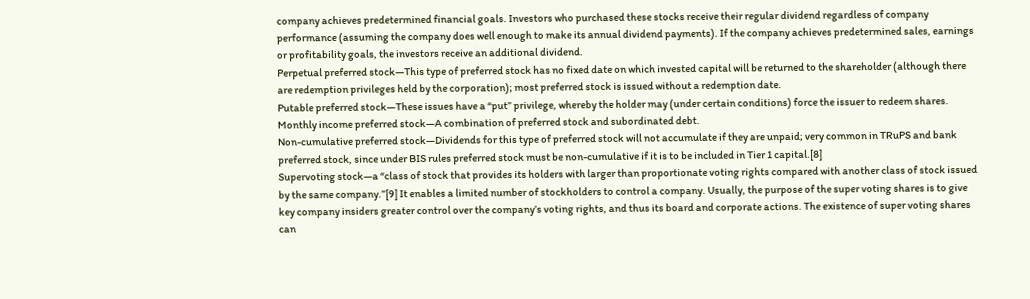company achieves predetermined financial goals. Investors who purchased these stocks receive their regular dividend regardless of company performance (assuming the company does well enough to make its annual dividend payments). If the company achieves predetermined sales, earnings or profitability goals, the investors receive an additional dividend.
Perpetual preferred stock—This type of preferred stock has no fixed date on which invested capital will be returned to the shareholder (although there are redemption privileges held by the corporation); most preferred stock is issued without a redemption date.
Putable preferred stock—These issues have a “put” privilege, whereby the holder may (under certain conditions) force the issuer to redeem shares.
Monthly income preferred stock—A combination of preferred stock and subordinated debt.
Non-cumulative preferred stock—Dividends for this type of preferred stock will not accumulate if they are unpaid; very common in TRuPS and bank preferred stock, since under BIS rules preferred stock must be non-cumulative if it is to be included in Tier 1 capital.[8]
Supervoting stock—a “class of stock that provides its holders with larger than proportionate voting rights compared with another class of stock issued by the same company.”[9] It enables a limited number of stockholders to control a company. Usually, the purpose of the super voting shares is to give key company insiders greater control over the company’s voting rights, and thus its board and corporate actions. The existence of super voting shares can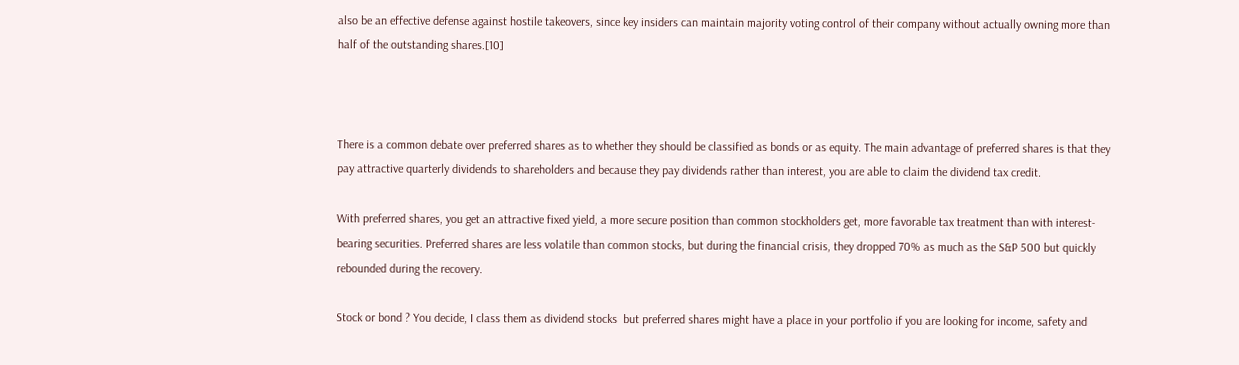also be an effective defense against hostile takeovers, since key insiders can maintain majority voting control of their company without actually owning more than half of the outstanding shares.[10]



There is a common debate over preferred shares as to whether they should be classified as bonds or as equity. The main advantage of preferred shares is that they pay attractive quarterly dividends to shareholders and because they pay dividends rather than interest, you are able to claim the dividend tax credit.

With preferred shares, you get an attractive fixed yield, a more secure position than common stockholders get, more favorable tax treatment than with interest-bearing securities. Preferred shares are less volatile than common stocks, but during the financial crisis, they dropped 70% as much as the S&P 500 but quickly rebounded during the recovery.

Stock or bond ? You decide, I class them as dividend stocks  but preferred shares might have a place in your portfolio if you are looking for income, safety and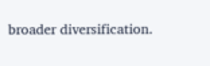broader diversification.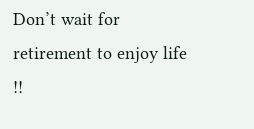Don’t wait for retirement to enjoy life !!